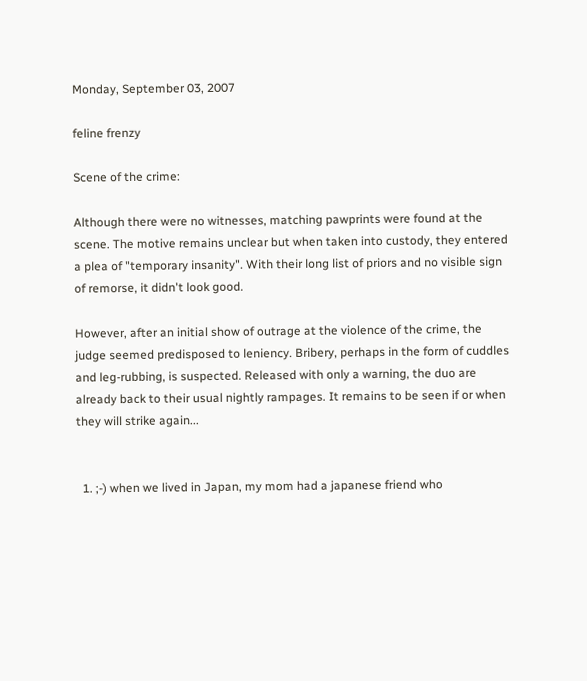Monday, September 03, 2007

feline frenzy

Scene of the crime:

Although there were no witnesses, matching pawprints were found at the scene. The motive remains unclear but when taken into custody, they entered a plea of "temporary insanity". With their long list of priors and no visible sign of remorse, it didn't look good.

However, after an initial show of outrage at the violence of the crime, the judge seemed predisposed to leniency. Bribery, perhaps in the form of cuddles and leg-rubbing, is suspected. Released with only a warning, the duo are already back to their usual nightly rampages. It remains to be seen if or when they will strike again...


  1. ;-) when we lived in Japan, my mom had a japanese friend who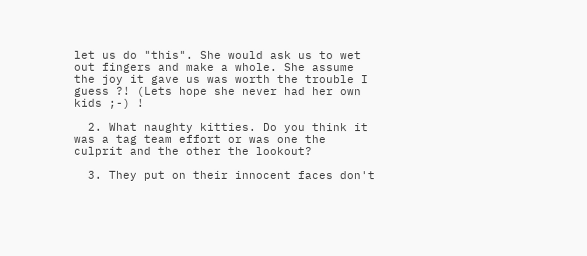let us do "this". She would ask us to wet out fingers and make a whole. She assume the joy it gave us was worth the trouble I guess ?! (Lets hope she never had her own kids ;-) !

  2. What naughty kitties. Do you think it was a tag team effort or was one the culprit and the other the lookout?

  3. They put on their innocent faces don't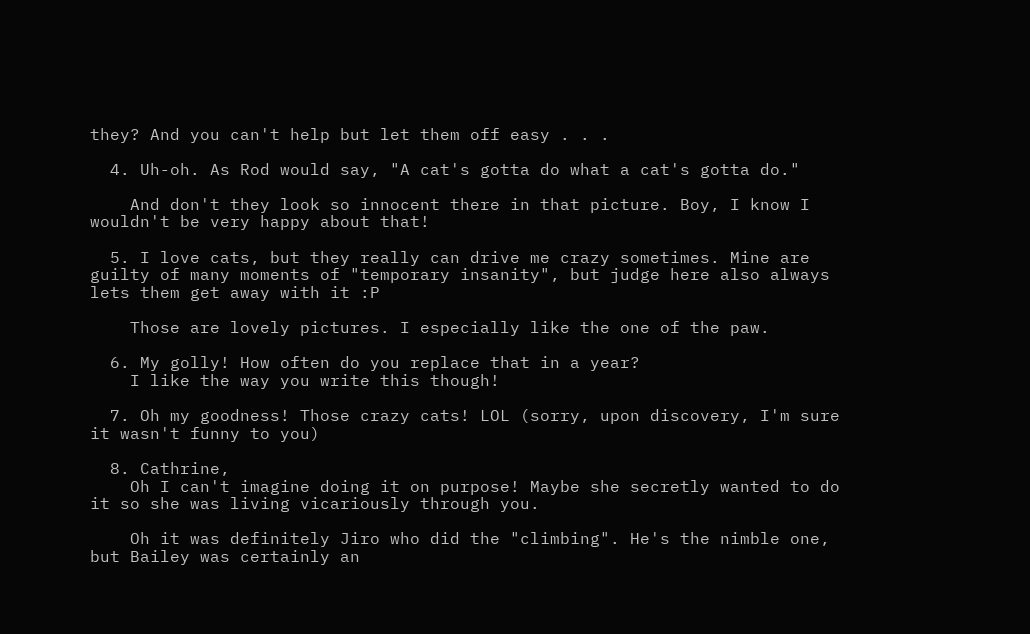they? And you can't help but let them off easy . . .

  4. Uh-oh. As Rod would say, "A cat's gotta do what a cat's gotta do."

    And don't they look so innocent there in that picture. Boy, I know I wouldn't be very happy about that!

  5. I love cats, but they really can drive me crazy sometimes. Mine are guilty of many moments of "temporary insanity", but judge here also always lets them get away with it :P

    Those are lovely pictures. I especially like the one of the paw.

  6. My golly! How often do you replace that in a year?
    I like the way you write this though!

  7. Oh my goodness! Those crazy cats! LOL (sorry, upon discovery, I'm sure it wasn't funny to you)

  8. Cathrine,
    Oh I can't imagine doing it on purpose! Maybe she secretly wanted to do it so she was living vicariously through you.

    Oh it was definitely Jiro who did the "climbing". He's the nimble one, but Bailey was certainly an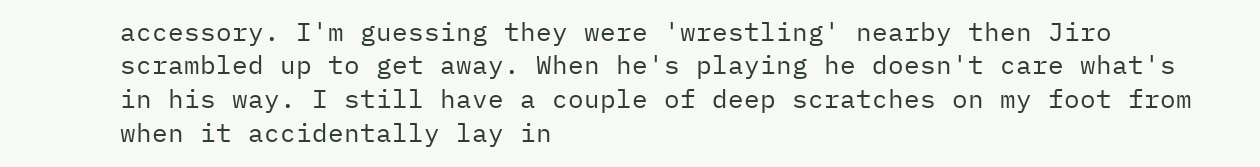accessory. I'm guessing they were 'wrestling' nearby then Jiro scrambled up to get away. When he's playing he doesn't care what's in his way. I still have a couple of deep scratches on my foot from when it accidentally lay in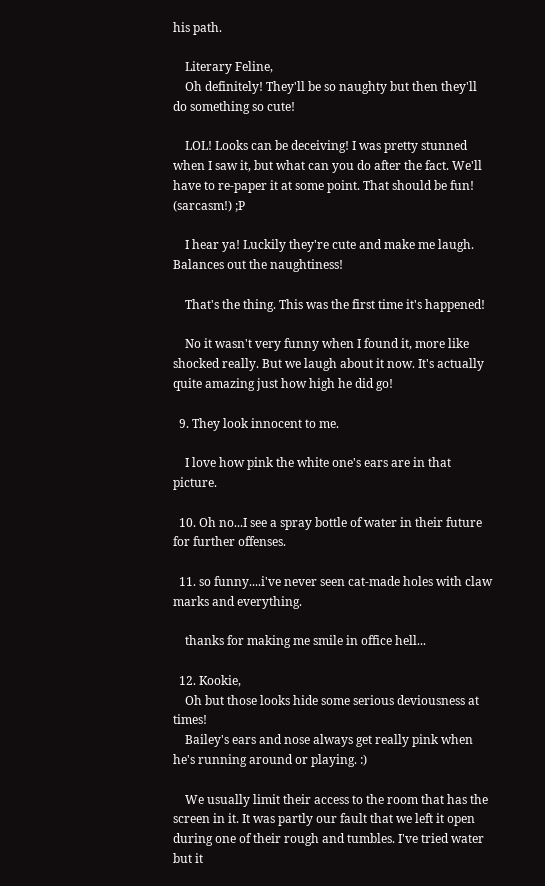his path.

    Literary Feline,
    Oh definitely! They'll be so naughty but then they'll do something so cute!

    LOL! Looks can be deceiving! I was pretty stunned when I saw it, but what can you do after the fact. We'll have to re-paper it at some point. That should be fun! (sarcasm!) ;P

    I hear ya! Luckily they're cute and make me laugh. Balances out the naughtiness!

    That's the thing. This was the first time it's happened!

    No it wasn't very funny when I found it, more like shocked really. But we laugh about it now. It's actually quite amazing just how high he did go!

  9. They look innocent to me.

    I love how pink the white one's ears are in that picture.

  10. Oh no...I see a spray bottle of water in their future for further offenses.

  11. so funny....i've never seen cat-made holes with claw marks and everything.

    thanks for making me smile in office hell...

  12. Kookie,
    Oh but those looks hide some serious deviousness at times!
    Bailey's ears and nose always get really pink when he's running around or playing. :)

    We usually limit their access to the room that has the screen in it. It was partly our fault that we left it open during one of their rough and tumbles. I've tried water but it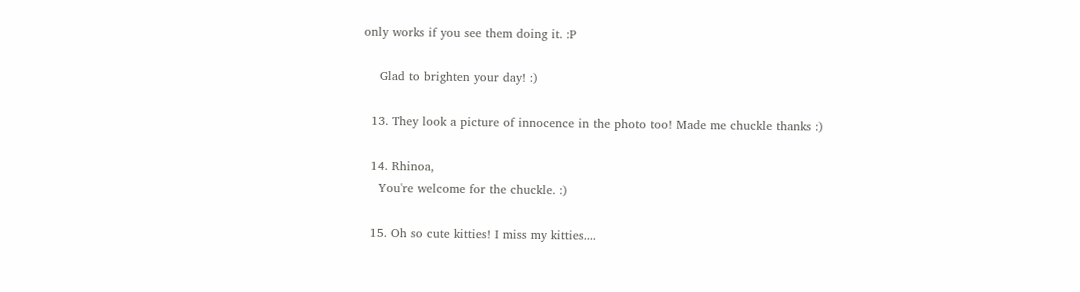only works if you see them doing it. :P

    Glad to brighten your day! :)

  13. They look a picture of innocence in the photo too! Made me chuckle thanks :)

  14. Rhinoa,
    You're welcome for the chuckle. :)

  15. Oh so cute kitties! I miss my kitties....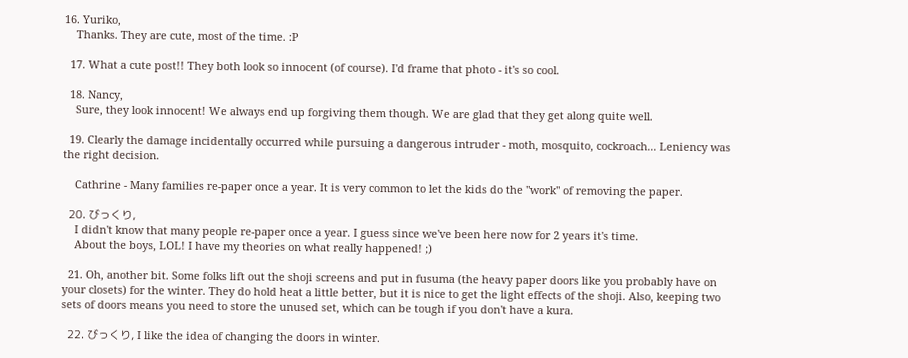16. Yuriko,
    Thanks. They are cute, most of the time. :P

  17. What a cute post!! They both look so innocent (of course). I'd frame that photo - it's so cool.

  18. Nancy,
    Sure, they look innocent! We always end up forgiving them though. We are glad that they get along quite well.

  19. Clearly the damage incidentally occurred while pursuing a dangerous intruder - moth, mosquito, cockroach... Leniency was the right decision.

    Cathrine - Many families re-paper once a year. It is very common to let the kids do the "work" of removing the paper.

  20. びっくり,
    I didn't know that many people re-paper once a year. I guess since we've been here now for 2 years it's time.
    About the boys, LOL! I have my theories on what really happened! ;)

  21. Oh, another bit. Some folks lift out the shoji screens and put in fusuma (the heavy paper doors like you probably have on your closets) for the winter. They do hold heat a little better, but it is nice to get the light effects of the shoji. Also, keeping two sets of doors means you need to store the unused set, which can be tough if you don't have a kura.

  22. びっくり, I like the idea of changing the doors in winter.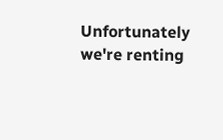Unfortunately we're renting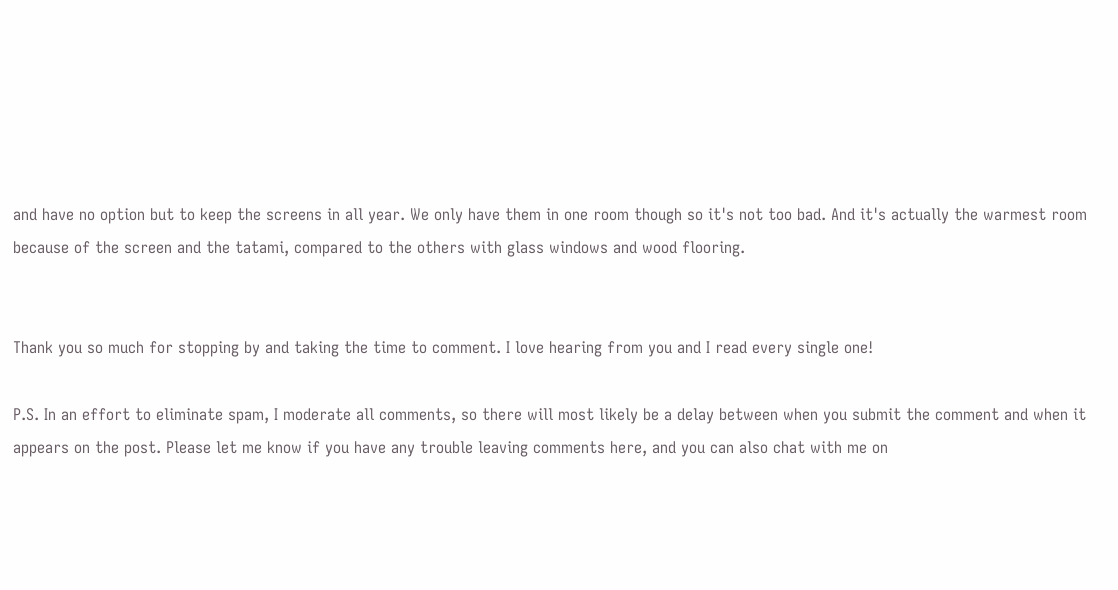and have no option but to keep the screens in all year. We only have them in one room though so it's not too bad. And it's actually the warmest room because of the screen and the tatami, compared to the others with glass windows and wood flooring.


Thank you so much for stopping by and taking the time to comment. I love hearing from you and I read every single one!

P.S. In an effort to eliminate spam, I moderate all comments, so there will most likely be a delay between when you submit the comment and when it appears on the post. Please let me know if you have any trouble leaving comments here, and you can also chat with me on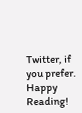Twitter, if you prefer. Happy Reading!